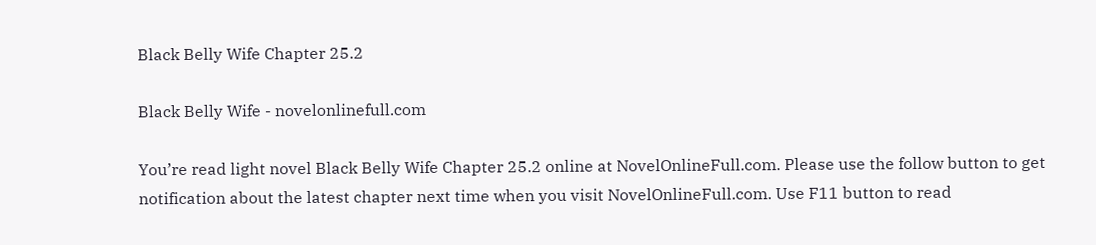Black Belly Wife Chapter 25.2

Black Belly Wife - novelonlinefull.com

You’re read light novel Black Belly Wife Chapter 25.2 online at NovelOnlineFull.com. Please use the follow button to get notification about the latest chapter next time when you visit NovelOnlineFull.com. Use F11 button to read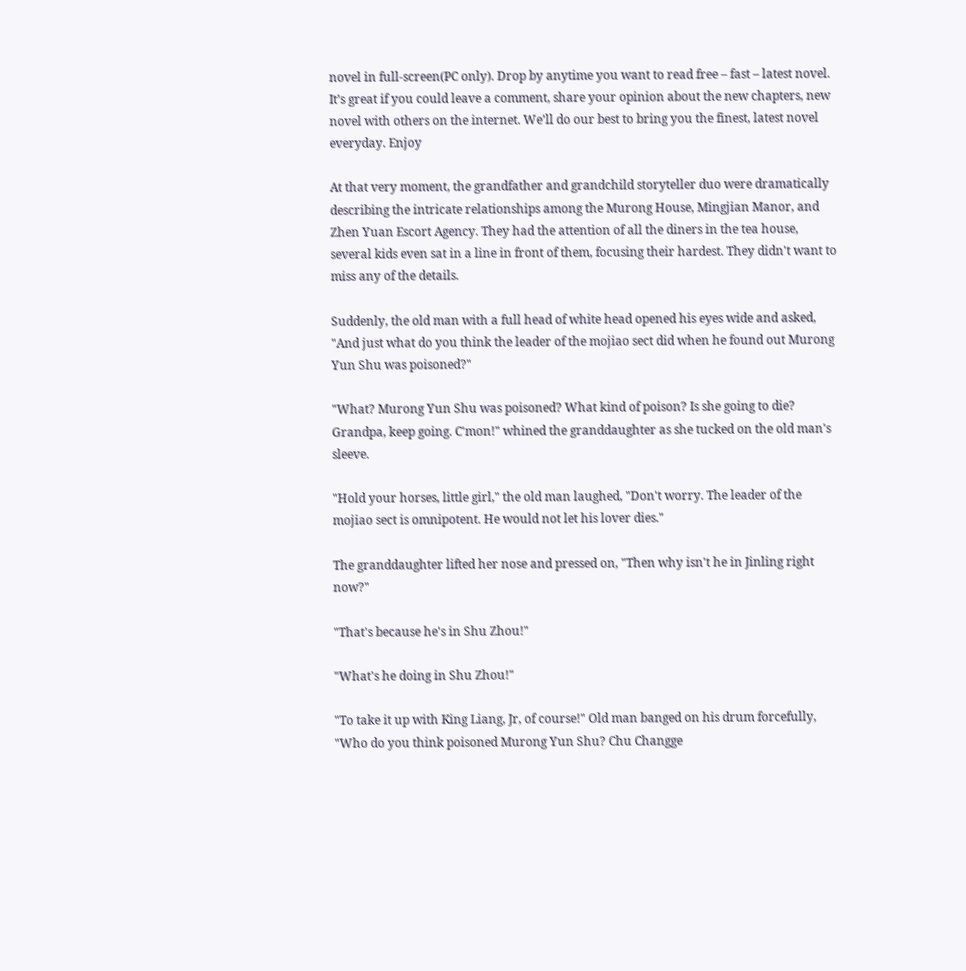novel in full-screen(PC only). Drop by anytime you want to read free – fast – latest novel. It’s great if you could leave a comment, share your opinion about the new chapters, new novel with others on the internet. We’ll do our best to bring you the finest, latest novel everyday. Enjoy

At that very moment, the grandfather and grandchild storyteller duo were dramatically describing the intricate relationships among the Murong House, Mingjian Manor, and Zhen Yuan Escort Agency. They had the attention of all the diners in the tea house, several kids even sat in a line in front of them, focusing their hardest. They didn't want to miss any of the details.

Suddenly, the old man with a full head of white head opened his eyes wide and asked, "And just what do you think the leader of the mojiao sect did when he found out Murong Yun Shu was poisoned?"

"What? Murong Yun Shu was poisoned? What kind of poison? Is she going to die? Grandpa, keep going. C'mon!" whined the granddaughter as she tucked on the old man's sleeve.

"Hold your horses, little girl," the old man laughed, "Don't worry. The leader of the mojiao sect is omnipotent. He would not let his lover dies."

The granddaughter lifted her nose and pressed on, "Then why isn't he in Jinling right now?"

"That's because he's in Shu Zhou!"

"What's he doing in Shu Zhou!"

"To take it up with King Liang, Jr, of course!" Old man banged on his drum forcefully, "Who do you think poisoned Murong Yun Shu? Chu Changge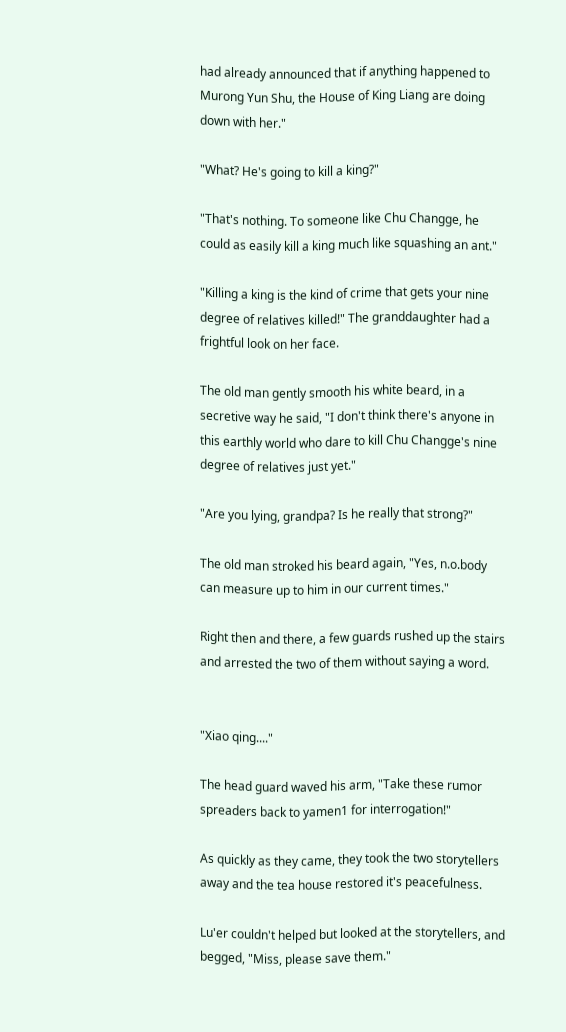had already announced that if anything happened to Murong Yun Shu, the House of King Liang are doing down with her."

"What? He's going to kill a king?"

"That's nothing. To someone like Chu Changge, he could as easily kill a king much like squashing an ant."

"Killing a king is the kind of crime that gets your nine degree of relatives killed!" The granddaughter had a frightful look on her face.

The old man gently smooth his white beard, in a secretive way he said, "I don't think there's anyone in this earthly world who dare to kill Chu Changge's nine degree of relatives just yet."

"Are you lying, grandpa? Is he really that strong?"

The old man stroked his beard again, "Yes, n.o.body can measure up to him in our current times."

Right then and there, a few guards rushed up the stairs and arrested the two of them without saying a word.


"Xiao qing...."

The head guard waved his arm, "Take these rumor spreaders back to yamen1 for interrogation!"

As quickly as they came, they took the two storytellers away and the tea house restored it's peacefulness.

Lu'er couldn't helped but looked at the storytellers, and begged, "Miss, please save them."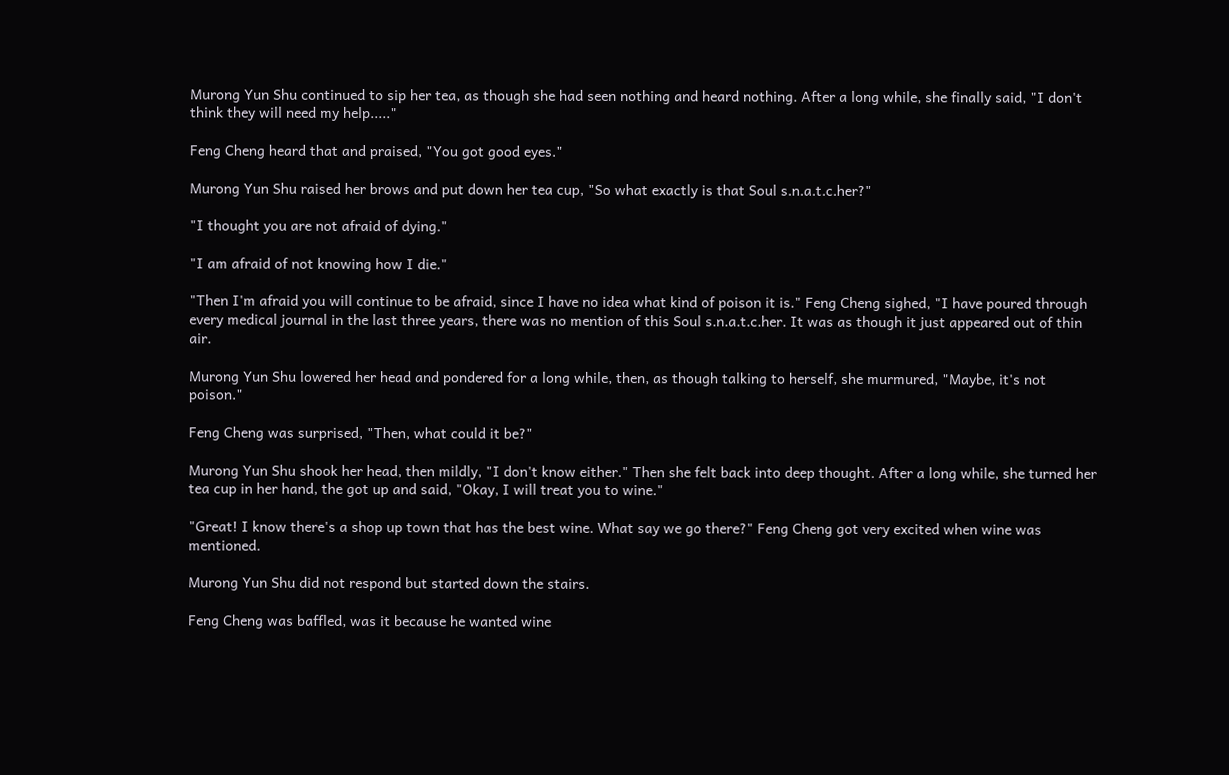Murong Yun Shu continued to sip her tea, as though she had seen nothing and heard nothing. After a long while, she finally said, "I don't think they will need my help....."

Feng Cheng heard that and praised, "You got good eyes."

Murong Yun Shu raised her brows and put down her tea cup, "So what exactly is that Soul s.n.a.t.c.her?"

"I thought you are not afraid of dying."

"I am afraid of not knowing how I die."

"Then I'm afraid you will continue to be afraid, since I have no idea what kind of poison it is." Feng Cheng sighed, "I have poured through every medical journal in the last three years, there was no mention of this Soul s.n.a.t.c.her. It was as though it just appeared out of thin air.

Murong Yun Shu lowered her head and pondered for a long while, then, as though talking to herself, she murmured, "Maybe, it's not poison."

Feng Cheng was surprised, "Then, what could it be?"

Murong Yun Shu shook her head, then mildly, "I don't know either." Then she felt back into deep thought. After a long while, she turned her tea cup in her hand, the got up and said, "Okay, I will treat you to wine."

"Great! I know there's a shop up town that has the best wine. What say we go there?" Feng Cheng got very excited when wine was mentioned.

Murong Yun Shu did not respond but started down the stairs.

Feng Cheng was baffled, was it because he wanted wine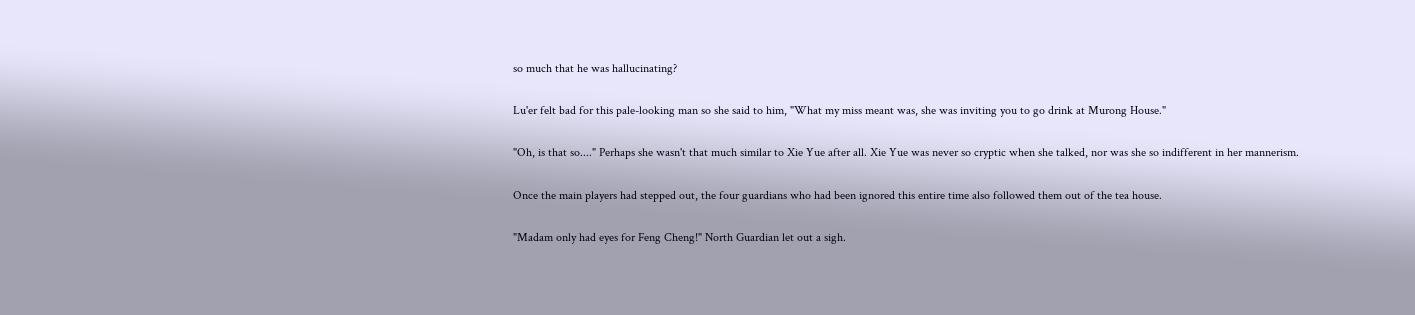so much that he was hallucinating?

Lu'er felt bad for this pale-looking man so she said to him, "What my miss meant was, she was inviting you to go drink at Murong House."

"Oh, is that so...." Perhaps she wasn't that much similar to Xie Yue after all. Xie Yue was never so cryptic when she talked, nor was she so indifferent in her mannerism.

Once the main players had stepped out, the four guardians who had been ignored this entire time also followed them out of the tea house.

"Madam only had eyes for Feng Cheng!" North Guardian let out a sigh.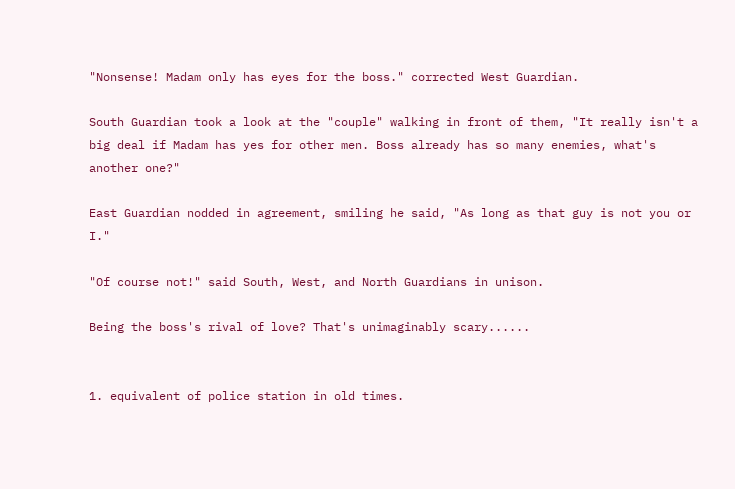"Nonsense! Madam only has eyes for the boss." corrected West Guardian.

South Guardian took a look at the "couple" walking in front of them, "It really isn't a big deal if Madam has yes for other men. Boss already has so many enemies, what's another one?"

East Guardian nodded in agreement, smiling he said, "As long as that guy is not you or I."

"Of course not!" said South, West, and North Guardians in unison.

Being the boss's rival of love? That's unimaginably scary......


1. equivalent of police station in old times.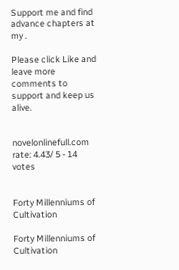Support me and find advance chapters at my .

Please click Like and leave more comments to support and keep us alive.


novelonlinefull.com rate: 4.43/ 5 - 14 votes


Forty Millenniums of Cultivation

Forty Millenniums of Cultivation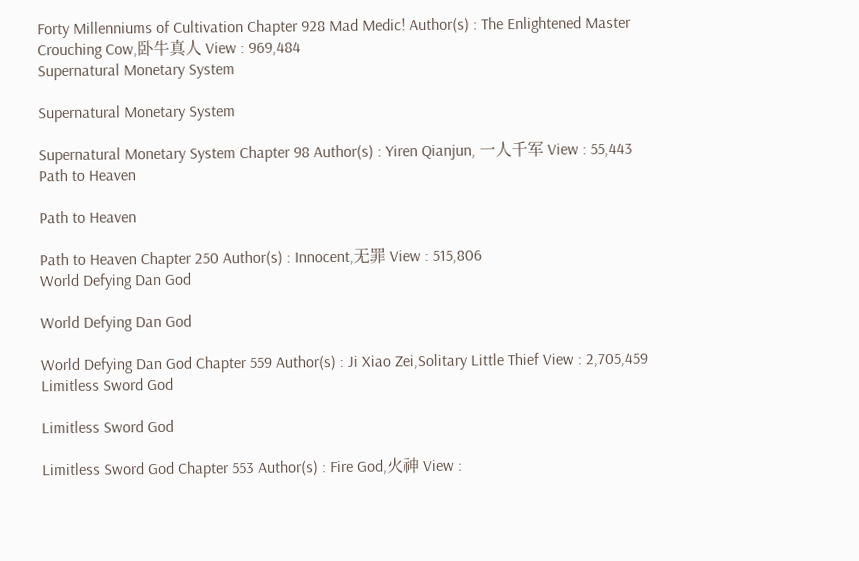Forty Millenniums of Cultivation Chapter 928 Mad Medic! Author(s) : The Enlightened Master Crouching Cow,卧牛真人 View : 969,484
Supernatural Monetary System

Supernatural Monetary System

Supernatural Monetary System Chapter 98 Author(s) : Yiren Qianjun, 一人千军 View : 55,443
Path to Heaven

Path to Heaven

Path to Heaven Chapter 250 Author(s) : Innocent,无罪 View : 515,806
World Defying Dan God

World Defying Dan God

World Defying Dan God Chapter 559 Author(s) : Ji Xiao Zei,Solitary Little Thief View : 2,705,459
Limitless Sword God

Limitless Sword God

Limitless Sword God Chapter 553 Author(s) : Fire God,火神 View :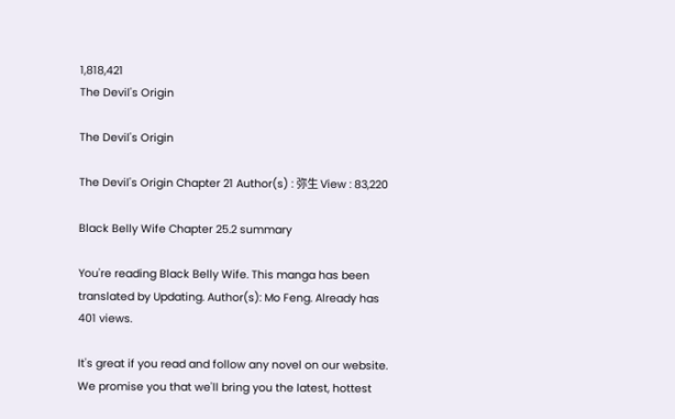1,818,421
The Devil's Origin

The Devil's Origin

The Devil's Origin Chapter 21 Author(s) : 弥生 View : 83,220

Black Belly Wife Chapter 25.2 summary

You're reading Black Belly Wife. This manga has been translated by Updating. Author(s): Mo Feng. Already has 401 views.

It's great if you read and follow any novel on our website. We promise you that we'll bring you the latest, hottest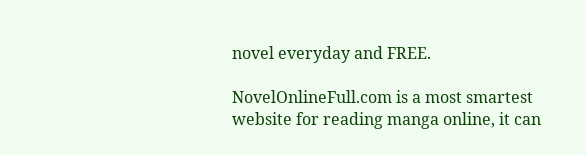novel everyday and FREE.

NovelOnlineFull.com is a most smartest website for reading manga online, it can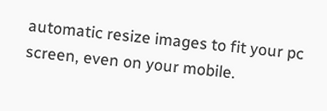automatic resize images to fit your pc screen, even on your mobile.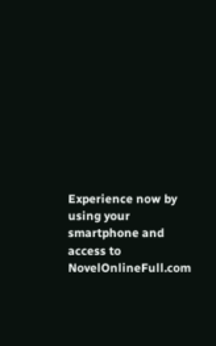Experience now by using your smartphone and access to NovelOnlineFull.com